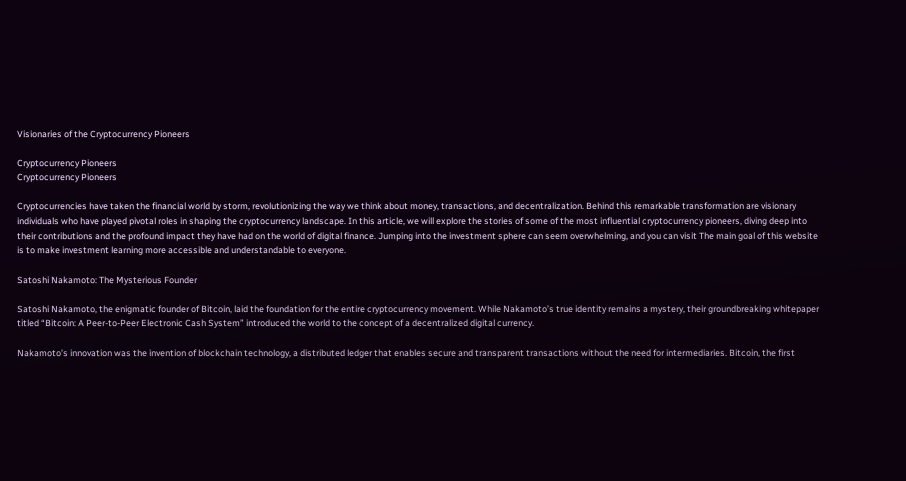Visionaries of the Cryptocurrency Pioneers

Cryptocurrency Pioneers
Cryptocurrency Pioneers

Cryptocurrencies have taken the financial world by storm, revolutionizing the way we think about money, transactions, and decentralization. Behind this remarkable transformation are visionary individuals who have played pivotal roles in shaping the cryptocurrency landscape. In this article, we will explore the stories of some of the most influential cryptocurrency pioneers, diving deep into their contributions and the profound impact they have had on the world of digital finance. Jumping into the investment sphere can seem overwhelming, and you can visit The main goal of this website is to make investment learning more accessible and understandable to everyone.

Satoshi Nakamoto: The Mysterious Founder

Satoshi Nakamoto, the enigmatic founder of Bitcoin, laid the foundation for the entire cryptocurrency movement. While Nakamoto’s true identity remains a mystery, their groundbreaking whitepaper titled “Bitcoin: A Peer-to-Peer Electronic Cash System” introduced the world to the concept of a decentralized digital currency.

Nakamoto’s innovation was the invention of blockchain technology, a distributed ledger that enables secure and transparent transactions without the need for intermediaries. Bitcoin, the first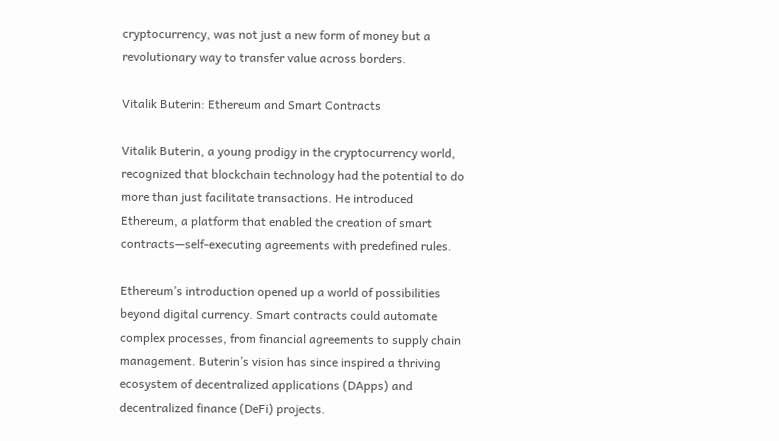cryptocurrency, was not just a new form of money but a revolutionary way to transfer value across borders.

Vitalik Buterin: Ethereum and Smart Contracts

Vitalik Buterin, a young prodigy in the cryptocurrency world, recognized that blockchain technology had the potential to do more than just facilitate transactions. He introduced Ethereum, a platform that enabled the creation of smart contracts—self-executing agreements with predefined rules.

Ethereum’s introduction opened up a world of possibilities beyond digital currency. Smart contracts could automate complex processes, from financial agreements to supply chain management. Buterin’s vision has since inspired a thriving ecosystem of decentralized applications (DApps) and decentralized finance (DeFi) projects.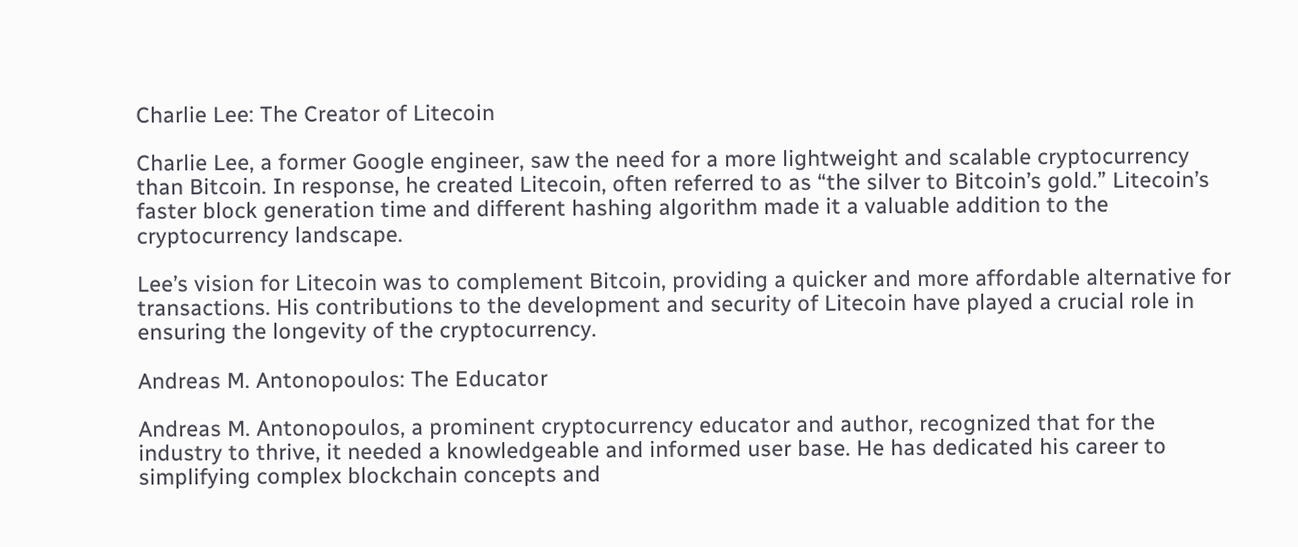Charlie Lee: The Creator of Litecoin

Charlie Lee, a former Google engineer, saw the need for a more lightweight and scalable cryptocurrency than Bitcoin. In response, he created Litecoin, often referred to as “the silver to Bitcoin’s gold.” Litecoin’s faster block generation time and different hashing algorithm made it a valuable addition to the cryptocurrency landscape.

Lee’s vision for Litecoin was to complement Bitcoin, providing a quicker and more affordable alternative for transactions. His contributions to the development and security of Litecoin have played a crucial role in ensuring the longevity of the cryptocurrency.

Andreas M. Antonopoulos: The Educator

Andreas M. Antonopoulos, a prominent cryptocurrency educator and author, recognized that for the industry to thrive, it needed a knowledgeable and informed user base. He has dedicated his career to simplifying complex blockchain concepts and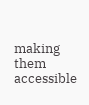making them accessible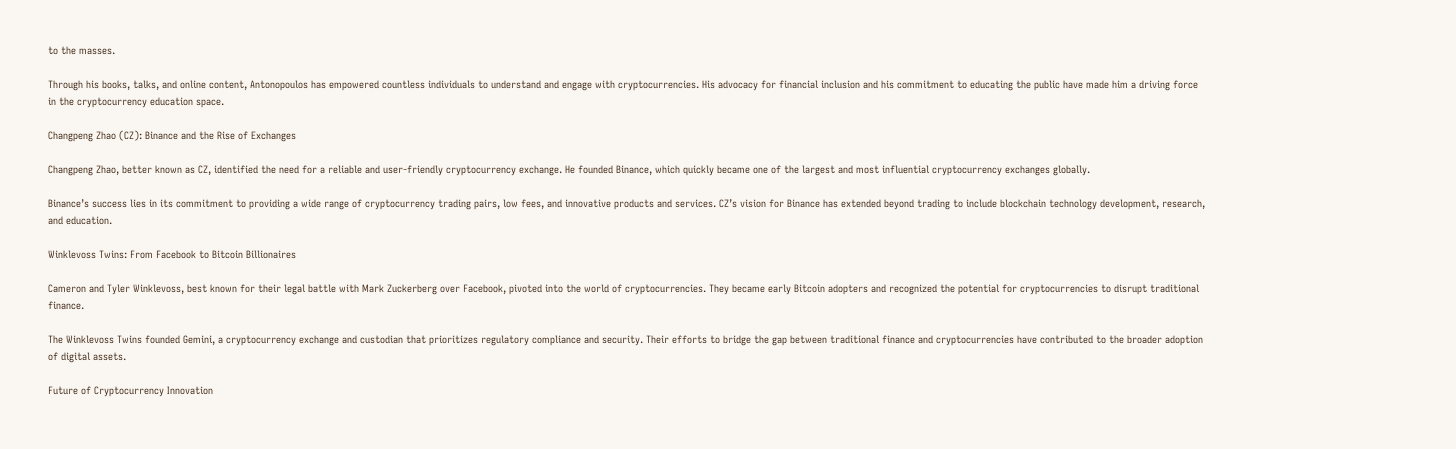to the masses.

Through his books, talks, and online content, Antonopoulos has empowered countless individuals to understand and engage with cryptocurrencies. His advocacy for financial inclusion and his commitment to educating the public have made him a driving force in the cryptocurrency education space.

Changpeng Zhao (CZ): Binance and the Rise of Exchanges

Changpeng Zhao, better known as CZ, identified the need for a reliable and user-friendly cryptocurrency exchange. He founded Binance, which quickly became one of the largest and most influential cryptocurrency exchanges globally.

Binance’s success lies in its commitment to providing a wide range of cryptocurrency trading pairs, low fees, and innovative products and services. CZ’s vision for Binance has extended beyond trading to include blockchain technology development, research, and education.

Winklevoss Twins: From Facebook to Bitcoin Billionaires

Cameron and Tyler Winklevoss, best known for their legal battle with Mark Zuckerberg over Facebook, pivoted into the world of cryptocurrencies. They became early Bitcoin adopters and recognized the potential for cryptocurrencies to disrupt traditional finance.

The Winklevoss Twins founded Gemini, a cryptocurrency exchange and custodian that prioritizes regulatory compliance and security. Their efforts to bridge the gap between traditional finance and cryptocurrencies have contributed to the broader adoption of digital assets.

Future of Cryptocurrency Innovation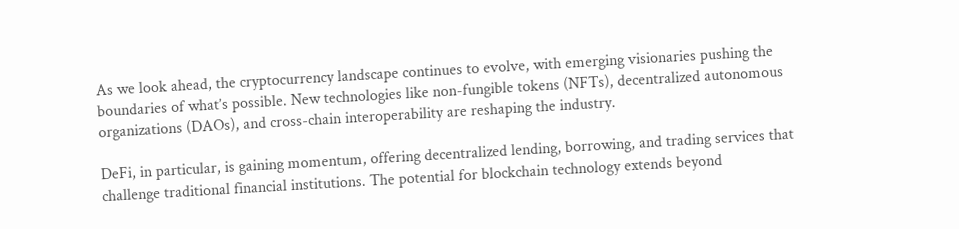As we look ahead, the cryptocurrency landscape continues to evolve, with emerging visionaries pushing the boundaries of what’s possible. New technologies like non-fungible tokens (NFTs), decentralized autonomous organizations (DAOs), and cross-chain interoperability are reshaping the industry.

DeFi, in particular, is gaining momentum, offering decentralized lending, borrowing, and trading services that challenge traditional financial institutions. The potential for blockchain technology extends beyond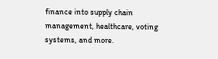finance into supply chain management, healthcare, voting systems, and more.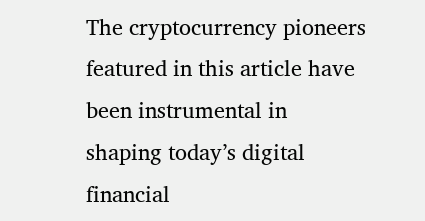The cryptocurrency pioneers featured in this article have been instrumental in shaping today’s digital financial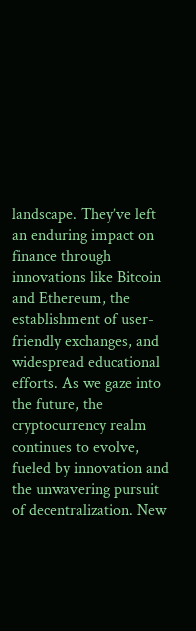landscape. They’ve left an enduring impact on finance through innovations like Bitcoin and Ethereum, the establishment of user-friendly exchanges, and widespread educational efforts. As we gaze into the future, the cryptocurrency realm continues to evolve, fueled by innovation and the unwavering pursuit of decentralization. New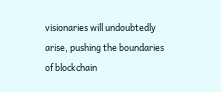visionaries will undoubtedly arise, pushing the boundaries of blockchain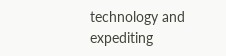technology and expediting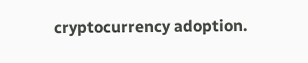cryptocurrency adoption.